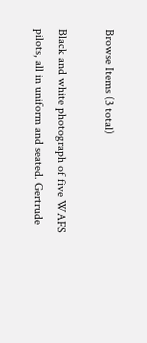Browse Items (3 total)

Black and white photograph of five WAFS pilots, all in uniform and seated. Gertrude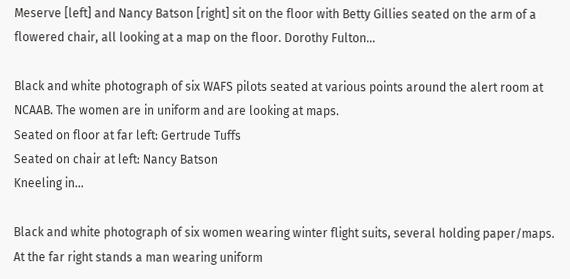Meserve [left] and Nancy Batson [right] sit on the floor with Betty Gillies seated on the arm of a flowered chair, all looking at a map on the floor. Dorothy Fulton…

Black and white photograph of six WAFS pilots seated at various points around the alert room at NCAAB. The women are in uniform and are looking at maps.
Seated on floor at far left: Gertrude Tuffs
Seated on chair at left: Nancy Batson
Kneeling in…

Black and white photograph of six women wearing winter flight suits, several holding paper/maps. At the far right stands a man wearing uniform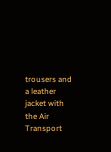trousers and a leather jacket with the Air Transport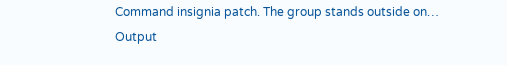Command insignia patch. The group stands outside on…
Output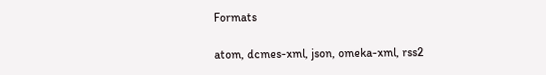Formats

atom, dcmes-xml, json, omeka-xml, rss2